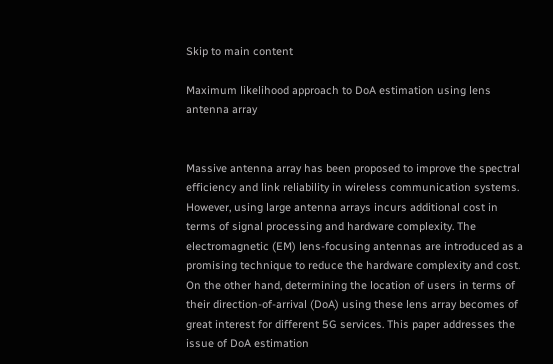Skip to main content

Maximum likelihood approach to DoA estimation using lens antenna array


Massive antenna array has been proposed to improve the spectral efficiency and link reliability in wireless communication systems. However, using large antenna arrays incurs additional cost in terms of signal processing and hardware complexity. The electromagnetic (EM) lens-focusing antennas are introduced as a promising technique to reduce the hardware complexity and cost. On the other hand, determining the location of users in terms of their direction-of-arrival (DoA) using these lens array becomes of great interest for different 5G services. This paper addresses the issue of DoA estimation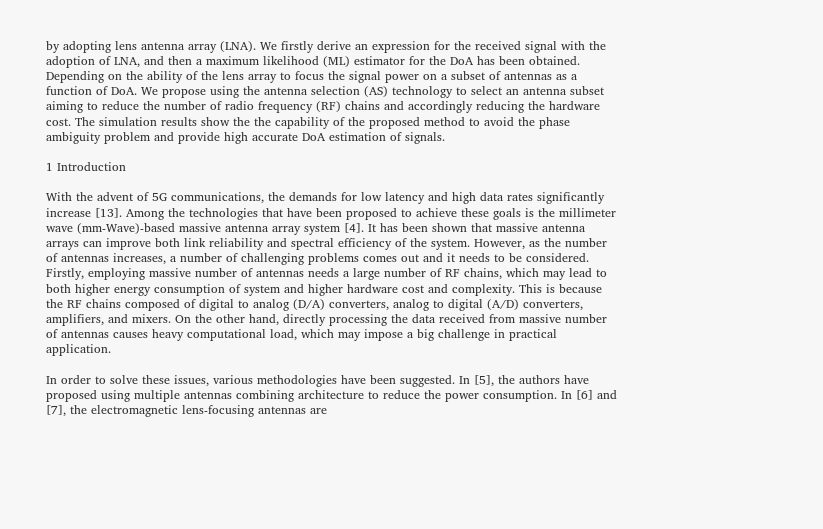by adopting lens antenna array (LNA). We firstly derive an expression for the received signal with the adoption of LNA, and then a maximum likelihood (ML) estimator for the DoA has been obtained. Depending on the ability of the lens array to focus the signal power on a subset of antennas as a function of DoA. We propose using the antenna selection (AS) technology to select an antenna subset aiming to reduce the number of radio frequency (RF) chains and accordingly reducing the hardware cost. The simulation results show the the capability of the proposed method to avoid the phase ambiguity problem and provide high accurate DoA estimation of signals.

1 Introduction

With the advent of 5G communications, the demands for low latency and high data rates significantly increase [13]. Among the technologies that have been proposed to achieve these goals is the millimeter wave (mm-Wave)-based massive antenna array system [4]. It has been shown that massive antenna arrays can improve both link reliability and spectral efficiency of the system. However, as the number of antennas increases, a number of challenging problems comes out and it needs to be considered. Firstly, employing massive number of antennas needs a large number of RF chains, which may lead to both higher energy consumption of system and higher hardware cost and complexity. This is because the RF chains composed of digital to analog (D/A) converters, analog to digital (A/D) converters, amplifiers, and mixers. On the other hand, directly processing the data received from massive number of antennas causes heavy computational load, which may impose a big challenge in practical application.

In order to solve these issues, various methodologies have been suggested. In [5], the authors have proposed using multiple antennas combining architecture to reduce the power consumption. In [6] and [7], the electromagnetic lens-focusing antennas are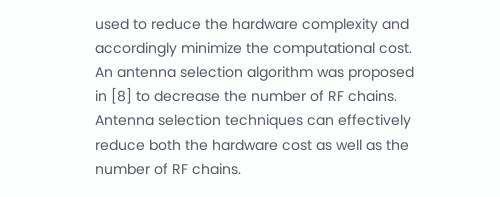used to reduce the hardware complexity and accordingly minimize the computational cost. An antenna selection algorithm was proposed in [8] to decrease the number of RF chains. Antenna selection techniques can effectively reduce both the hardware cost as well as the number of RF chains.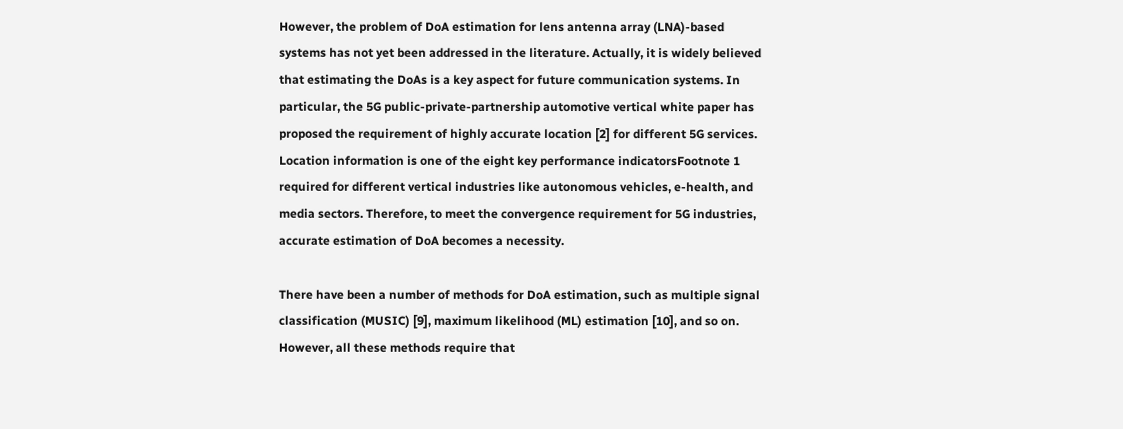However, the problem of DoA estimation for lens antenna array (LNA)-based systems has not yet been addressed in the literature. Actually, it is widely believed that estimating the DoAs is a key aspect for future communication systems. In particular, the 5G public-private-partnership automotive vertical white paper has proposed the requirement of highly accurate location [2] for different 5G services. Location information is one of the eight key performance indicatorsFootnote 1 required for different vertical industries like autonomous vehicles, e-health, and media sectors. Therefore, to meet the convergence requirement for 5G industries, accurate estimation of DoA becomes a necessity.

There have been a number of methods for DoA estimation, such as multiple signal classification (MUSIC) [9], maximum likelihood (ML) estimation [10], and so on. However, all these methods require that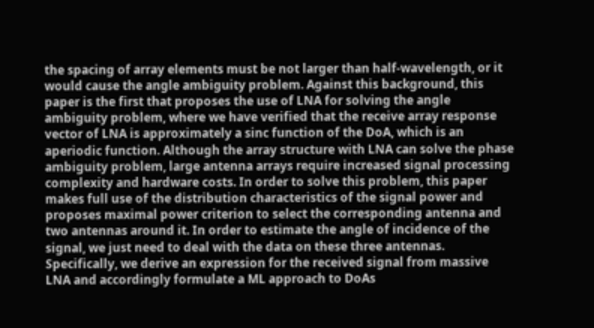the spacing of array elements must be not larger than half-wavelength, or it would cause the angle ambiguity problem. Against this background, this paper is the first that proposes the use of LNA for solving the angle ambiguity problem, where we have verified that the receive array response vector of LNA is approximately a sinc function of the DoA, which is an aperiodic function. Although the array structure with LNA can solve the phase ambiguity problem, large antenna arrays require increased signal processing complexity and hardware costs. In order to solve this problem, this paper makes full use of the distribution characteristics of the signal power and proposes maximal power criterion to select the corresponding antenna and two antennas around it. In order to estimate the angle of incidence of the signal, we just need to deal with the data on these three antennas. Specifically, we derive an expression for the received signal from massive LNA and accordingly formulate a ML approach to DoAs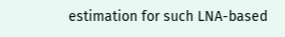estimation for such LNA-based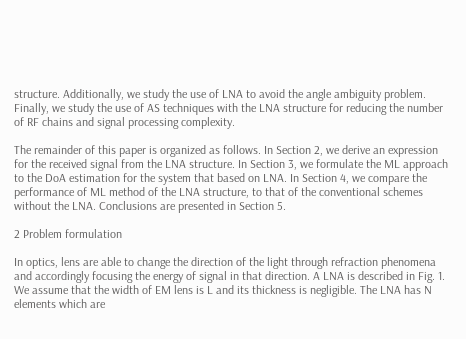structure. Additionally, we study the use of LNA to avoid the angle ambiguity problem. Finally, we study the use of AS techniques with the LNA structure for reducing the number of RF chains and signal processing complexity.

The remainder of this paper is organized as follows. In Section 2, we derive an expression for the received signal from the LNA structure. In Section 3, we formulate the ML approach to the DoA estimation for the system that based on LNA. In Section 4, we compare the performance of ML method of the LNA structure, to that of the conventional schemes without the LNA. Conclusions are presented in Section 5.

2 Problem formulation

In optics, lens are able to change the direction of the light through refraction phenomena and accordingly focusing the energy of signal in that direction. A LNA is described in Fig. 1. We assume that the width of EM lens is L and its thickness is negligible. The LNA has N elements which are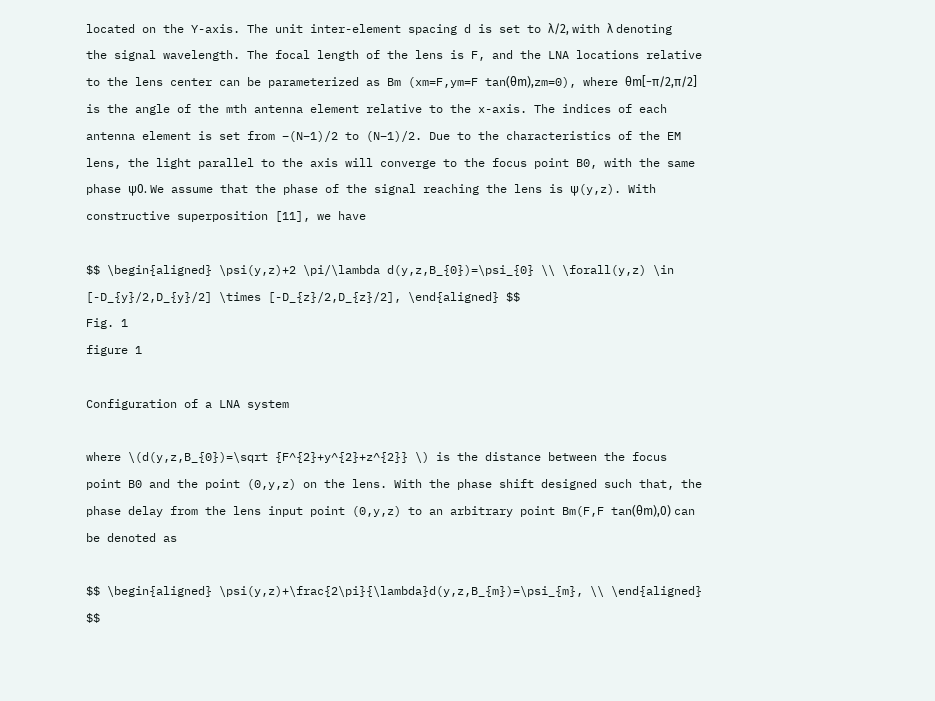located on the Y-axis. The unit inter-element spacing d is set to λ/2, with λ denoting the signal wavelength. The focal length of the lens is F, and the LNA locations relative to the lens center can be parameterized as Bm (xm=F,ym=F tan(θm),zm=0), where θm[−π/2,π/2] is the angle of the mth antenna element relative to the x-axis. The indices of each antenna element is set from −(N−1)/2 to (N−1)/2. Due to the characteristics of the EM lens, the light parallel to the axis will converge to the focus point B0, with the same phase ψ0. We assume that the phase of the signal reaching the lens is ψ(y,z). With constructive superposition [11], we have

$$ \begin{aligned} \psi(y,z)+2 \pi/\lambda d(y,z,B_{0})=\psi_{0} \\ \forall(y,z) \in [-D_{y}/2,D_{y}/2] \times [-D_{z}/2,D_{z}/2], \end{aligned} $$
Fig. 1
figure 1

Configuration of a LNA system

where \(d(y,z,B_{0})=\sqrt {F^{2}+y^{2}+z^{2}} \) is the distance between the focus point B0 and the point (0,y,z) on the lens. With the phase shift designed such that, the phase delay from the lens input point (0,y,z) to an arbitrary point Bm(F,F tan(θm),0) can be denoted as

$$ \begin{aligned} \psi(y,z)+\frac{2\pi}{\lambda}d(y,z,B_{m})=\psi_{m}, \\ \end{aligned} $$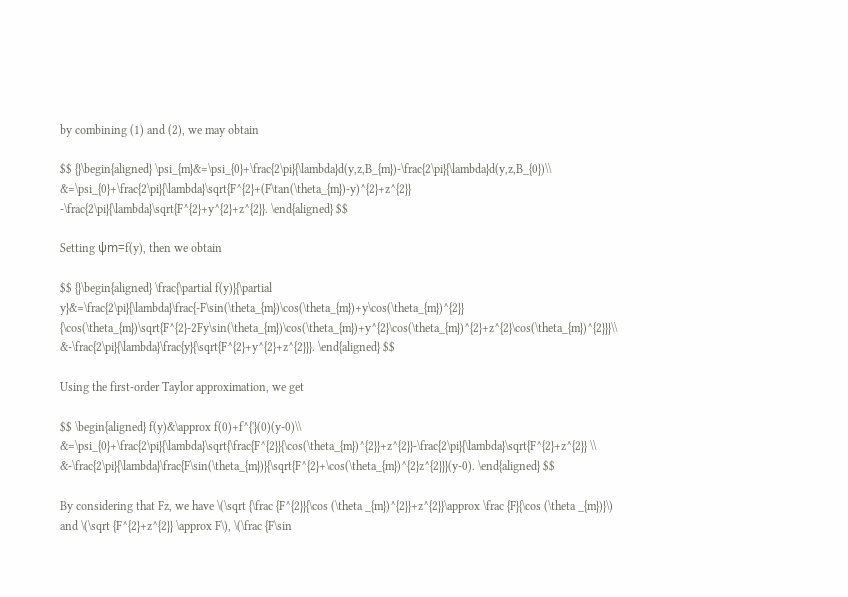by combining (1) and (2), we may obtain

$$ {}\begin{aligned} \psi_{m}&=\psi_{0}+\frac{2\pi}{\lambda}d(y,z,B_{m})-\frac{2\pi}{\lambda}d(y,z,B_{0})\\ &=\psi_{0}+\frac{2\pi}{\lambda}\sqrt{F^{2}+(F\tan(\theta_{m})-y)^{2}+z^{2}} -\frac{2\pi}{\lambda}\sqrt{F^{2}+y^{2}+z^{2}}. \end{aligned} $$

Setting ψm=f(y), then we obtain

$$ {}\begin{aligned} \frac{\partial f(y)}{\partial y}&=\frac{2\pi}{\lambda}\frac{-F\sin(\theta_{m})\cos(\theta_{m})+y\cos(\theta_{m})^{2}} {\cos(\theta_{m})\sqrt{F^{2}-2Fy\sin(\theta_{m})\cos(\theta_{m})+y^{2}\cos(\theta_{m})^{2}+z^{2}\cos(\theta_{m})^{2}}}\\ &-\frac{2\pi}{\lambda}\frac{y}{\sqrt{F^{2}+y^{2}+z^{2}}}. \end{aligned} $$

Using the first-order Taylor approximation, we get

$$ \begin{aligned} f(y)&\approx f(0)+f^{'}(0)(y-0)\\ &=\psi_{0}+\frac{2\pi}{\lambda}\sqrt{\frac{F^{2}}{\cos(\theta_{m})^{2}}+z^{2}}-\frac{2\pi}{\lambda}\sqrt{F^{2}+z^{2}} \\ &-\frac{2\pi}{\lambda}\frac{F\sin(\theta_{m})}{\sqrt{F^{2}+\cos(\theta_{m})^{2}z^{2}}}(y-0). \end{aligned} $$

By considering that Fz, we have \(\sqrt {\frac {F^{2}}{\cos (\theta _{m})^{2}}+z^{2}}\approx \frac {F}{\cos (\theta _{m})}\) and \(\sqrt {F^{2}+z^{2}} \approx F\), \(\frac {F\sin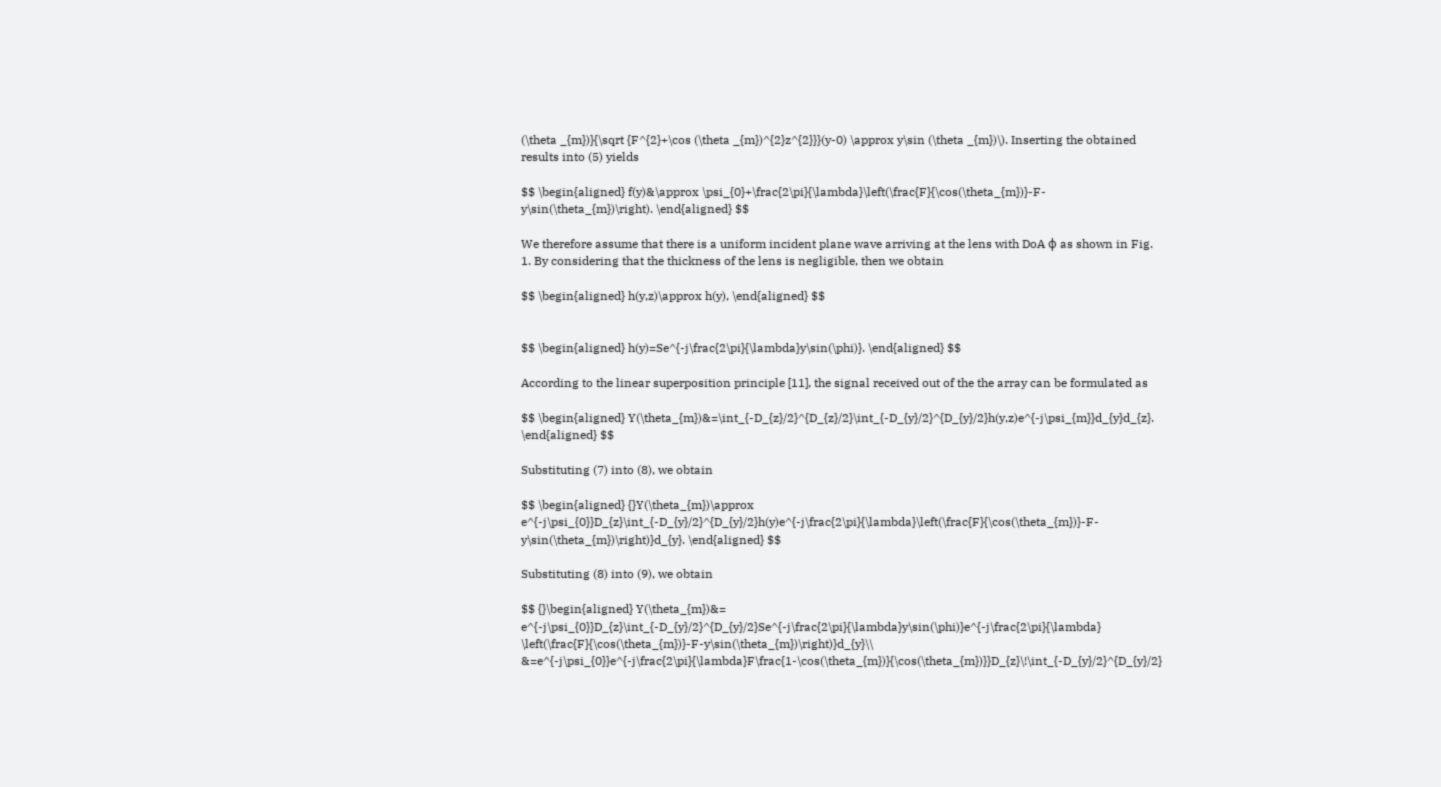(\theta _{m})}{\sqrt {F^{2}+\cos (\theta _{m})^{2}z^{2}}}(y-0) \approx y\sin (\theta _{m})\). Inserting the obtained results into (5) yields

$$ \begin{aligned} f(y)&\approx \psi_{0}+\frac{2\pi}{\lambda}\left(\frac{F}{\cos(\theta_{m})}-F-y\sin(\theta_{m})\right). \end{aligned} $$

We therefore assume that there is a uniform incident plane wave arriving at the lens with DoA ϕ as shown in Fig. 1. By considering that the thickness of the lens is negligible, then we obtain

$$ \begin{aligned} h(y,z)\approx h(y), \end{aligned} $$


$$ \begin{aligned} h(y)=Se^{-j\frac{2\pi}{\lambda}y\sin(\phi)}. \end{aligned} $$

According to the linear superposition principle [11], the signal received out of the the array can be formulated as

$$ \begin{aligned} Y(\theta_{m})&=\int_{-D_{z}/2}^{D_{z}/2}\int_{-D_{y}/2}^{D_{y}/2}h(y,z)e^{-j\psi_{m}}d_{y}d_{z}. \end{aligned} $$

Substituting (7) into (8), we obtain

$$ \begin{aligned} {}Y(\theta_{m})\approx e^{-j\psi_{0}}D_{z}\int_{-D_{y}/2}^{D_{y}/2}h(y)e^{-j\frac{2\pi}{\lambda}\left(\frac{F}{\cos(\theta_{m})}-F-y\sin(\theta_{m})\right)}d_{y}. \end{aligned} $$

Substituting (8) into (9), we obtain

$$ {}\begin{aligned} Y(\theta_{m})&= e^{-j\psi_{0}}D_{z}\int_{-D_{y}/2}^{D_{y}/2}Se^{-j\frac{2\pi}{\lambda}y\sin(\phi)}e^{-j\frac{2\pi}{\lambda} \left(\frac{F}{\cos(\theta_{m})}-F-y\sin(\theta_{m})\right)}d_{y}\\ &=e^{-j\psi_{0}}e^{-j\frac{2\pi}{\lambda}F\frac{1-\cos(\theta_{m})}{\cos(\theta_{m})}}D_{z}\!\int_{-D_{y}/2}^{D_{y}/2}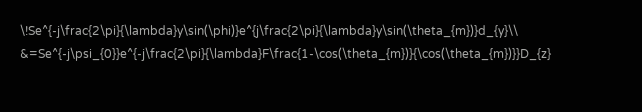\!Se^{-j\frac{2\pi}{\lambda}y\sin(\phi)}e^{j\frac{2\pi}{\lambda}y\sin(\theta_{m})}d_{y}\\ &=Se^{-j\psi_{0}}e^{-j\frac{2\pi}{\lambda}F\frac{1-\cos(\theta_{m})}{\cos(\theta_{m})}}D_{z}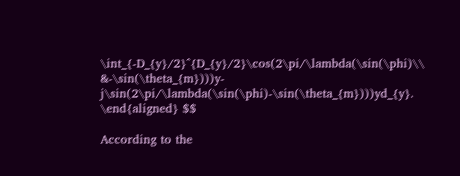\int_{-D_{y}/2}^{D_{y}/2}\cos(2\pi/\lambda(\sin(\phi)\\ &-\sin(\theta_{m})))y-j\sin(2\pi/\lambda(\sin(\phi)-\sin(\theta_{m})))yd_{y}. \end{aligned} $$

According to the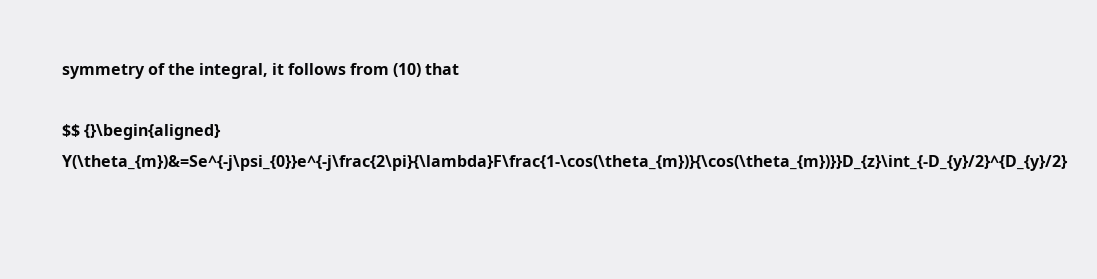symmetry of the integral, it follows from (10) that

$$ {}\begin{aligned} Y(\theta_{m})&=Se^{-j\psi_{0}}e^{-j\frac{2\pi}{\lambda}F\frac{1-\cos(\theta_{m})}{\cos(\theta_{m})}}D_{z}\int_{-D_{y}/2}^{D_{y}/2}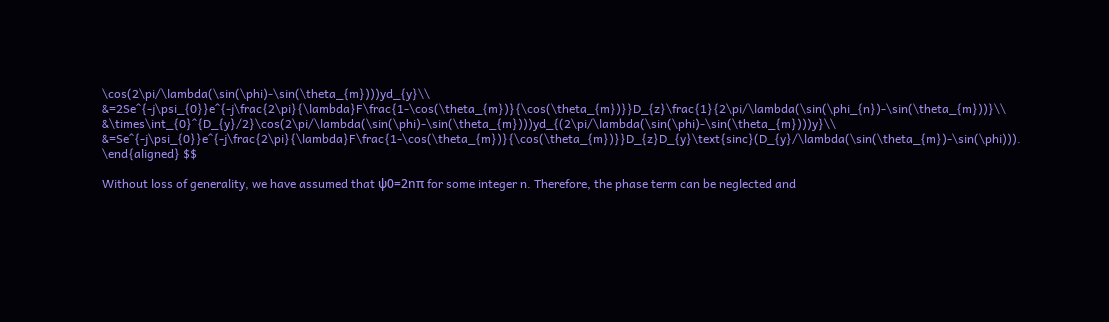\cos(2\pi/\lambda(\sin(\phi)-\sin(\theta_{m})))yd_{y}\\ &=2Se^{-j\psi_{0}}e^{-j\frac{2\pi}{\lambda}F\frac{1-\cos(\theta_{m})}{\cos(\theta_{m})}}D_{z}\frac{1}{2\pi/\lambda(\sin(\phi_{n})-\sin(\theta_{m}))}\\ &\times\int_{0}^{D_{y}/2}\cos(2\pi/\lambda(\sin(\phi)-\sin(\theta_{m})))yd_{(2\pi/\lambda(\sin(\phi)-\sin(\theta_{m})))y}\\ &=Se^{-j\psi_{0}}e^{-j\frac{2\pi}{\lambda}F\frac{1-\cos(\theta_{m})}{\cos(\theta_{m})}}D_{z}D_{y}\text{sinc}(D_{y}/\lambda(\sin(\theta_{m})-\sin(\phi))). \end{aligned} $$

Without loss of generality, we have assumed that ψ0=2nπ for some integer n. Therefore, the phase term can be neglected and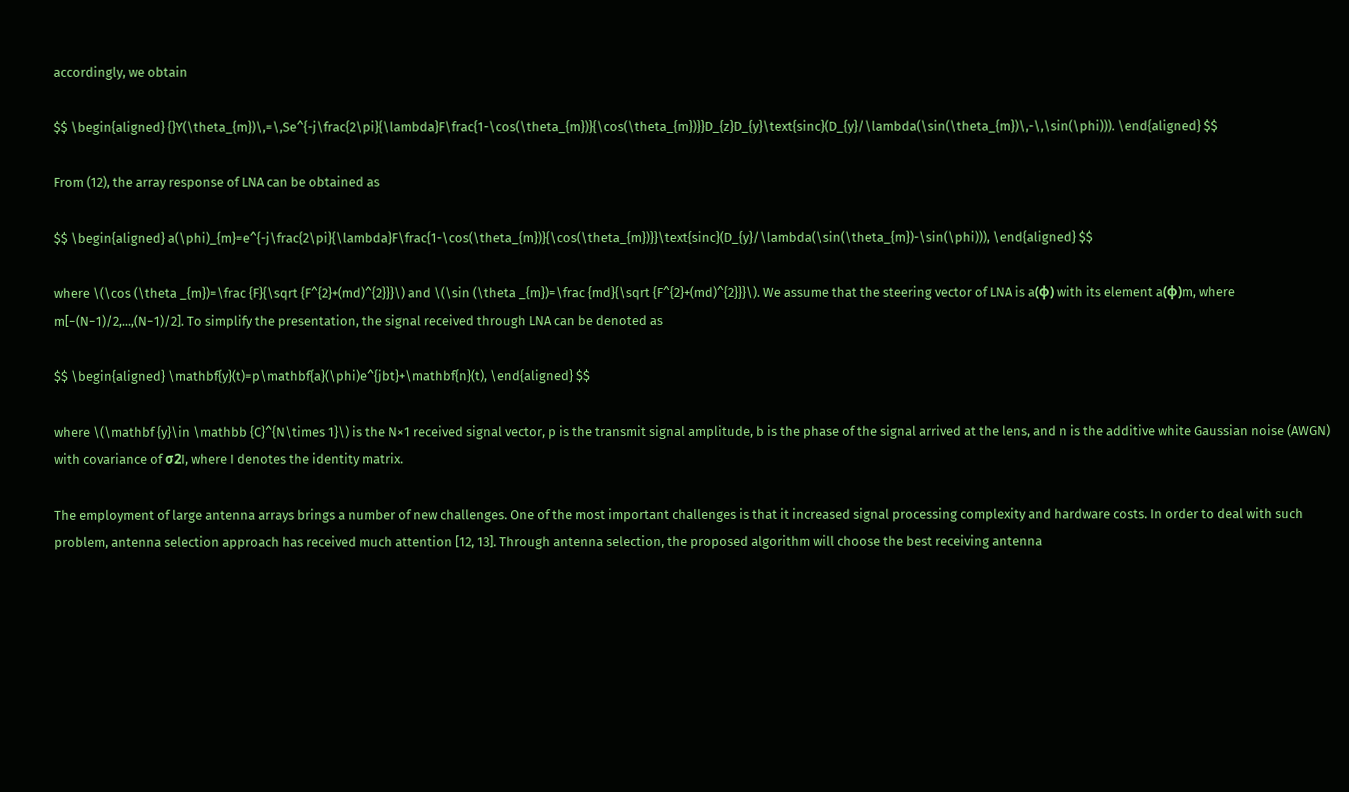accordingly, we obtain

$$ \begin{aligned} {}Y(\theta_{m})\,=\,Se^{-j\frac{2\pi}{\lambda}F\frac{1-\cos(\theta_{m})}{\cos(\theta_{m})}}D_{z}D_{y}\text{sinc}(D_{y}/\lambda(\sin(\theta_{m})\,-\,\sin(\phi))). \end{aligned} $$

From (12), the array response of LNA can be obtained as

$$ \begin{aligned} a(\phi)_{m}=e^{-j\frac{2\pi}{\lambda}F\frac{1-\cos(\theta_{m})}{\cos(\theta_{m})}}\text{sinc}(D_{y}/\lambda(\sin(\theta_{m})-\sin(\phi))), \end{aligned} $$

where \(\cos (\theta _{m})=\frac {F}{\sqrt {F^{2}+(md)^{2}}}\) and \(\sin (\theta _{m})=\frac {md}{\sqrt {F^{2}+(md)^{2}}}\). We assume that the steering vector of LNA is a(ϕ) with its element a(ϕ)m, where m[−(N−1)/2,...,(N−1)/2]. To simplify the presentation, the signal received through LNA can be denoted as

$$ \begin{aligned} \mathbf{y}(t)=p\mathbf{a}(\phi)e^{jbt}+\mathbf{n}(t), \end{aligned} $$

where \(\mathbf {y}\in \mathbb {C}^{N\times 1}\) is the N×1 received signal vector, p is the transmit signal amplitude, b is the phase of the signal arrived at the lens, and n is the additive white Gaussian noise (AWGN) with covariance of σ2I, where I denotes the identity matrix.

The employment of large antenna arrays brings a number of new challenges. One of the most important challenges is that it increased signal processing complexity and hardware costs. In order to deal with such problem, antenna selection approach has received much attention [12, 13]. Through antenna selection, the proposed algorithm will choose the best receiving antenna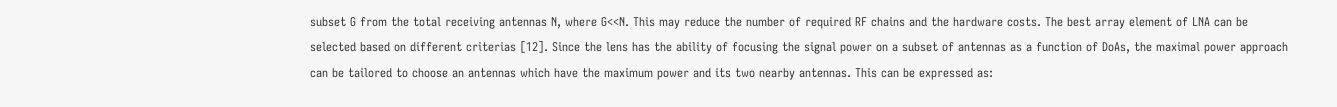subset G from the total receiving antennas N, where G<<N. This may reduce the number of required RF chains and the hardware costs. The best array element of LNA can be selected based on different criterias [12]. Since the lens has the ability of focusing the signal power on a subset of antennas as a function of DoAs, the maximal power approach can be tailored to choose an antennas which have the maximum power and its two nearby antennas. This can be expressed as: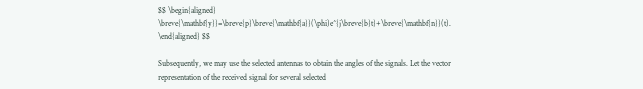$$ \begin{aligned} \breve{\mathbf{y}}=\breve{p}\breve{\mathbf{a}}(\phi)e^{j\breve{b}t}+\breve{\mathbf{n}}(t). \end{aligned} $$

Subsequently, we may use the selected antennas to obtain the angles of the signals. Let the vector representation of the received signal for several selected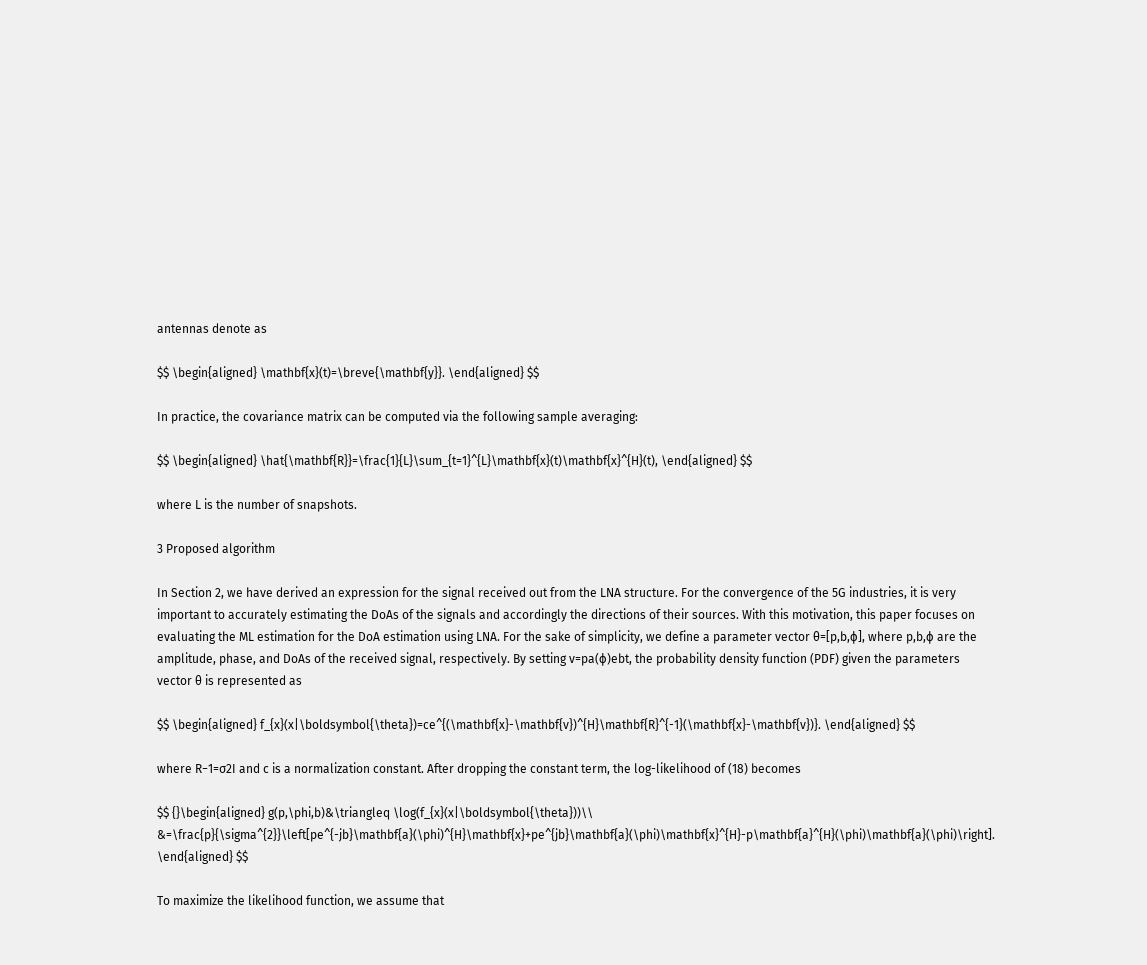antennas denote as

$$ \begin{aligned} \mathbf{x}(t)=\breve{\mathbf{y}}. \end{aligned} $$

In practice, the covariance matrix can be computed via the following sample averaging:

$$ \begin{aligned} \hat{\mathbf{R}}=\frac{1}{L}\sum_{t=1}^{L}\mathbf{x}(t)\mathbf{x}^{H}(t), \end{aligned} $$

where L is the number of snapshots.

3 Proposed algorithm

In Section 2, we have derived an expression for the signal received out from the LNA structure. For the convergence of the 5G industries, it is very important to accurately estimating the DoAs of the signals and accordingly the directions of their sources. With this motivation, this paper focuses on evaluating the ML estimation for the DoA estimation using LNA. For the sake of simplicity, we define a parameter vector θ=[p,b,ϕ], where p,b,ϕ are the amplitude, phase, and DoAs of the received signal, respectively. By setting v=pa(ϕ)ebt, the probability density function (PDF) given the parameters vector θ is represented as

$$ \begin{aligned} f_{x}(x|\boldsymbol{\theta})=ce^{(\mathbf{x}-\mathbf{v})^{H}\mathbf{R}^{-1}(\mathbf{x}-\mathbf{v})}. \end{aligned} $$

where R−1=σ2I and c is a normalization constant. After dropping the constant term, the log-likelihood of (18) becomes

$$ {}\begin{aligned} g(p,\phi,b)&\triangleq \log(f_{x}(x|\boldsymbol{\theta}))\\ &=\frac{p}{\sigma^{2}}\left[pe^{-jb}\mathbf{a}(\phi)^{H}\mathbf{x}+pe^{jb}\mathbf{a}(\phi)\mathbf{x}^{H}-p\mathbf{a}^{H}(\phi)\mathbf{a}(\phi)\right]. \end{aligned} $$

To maximize the likelihood function, we assume that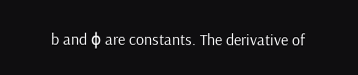b and ϕ are constants. The derivative of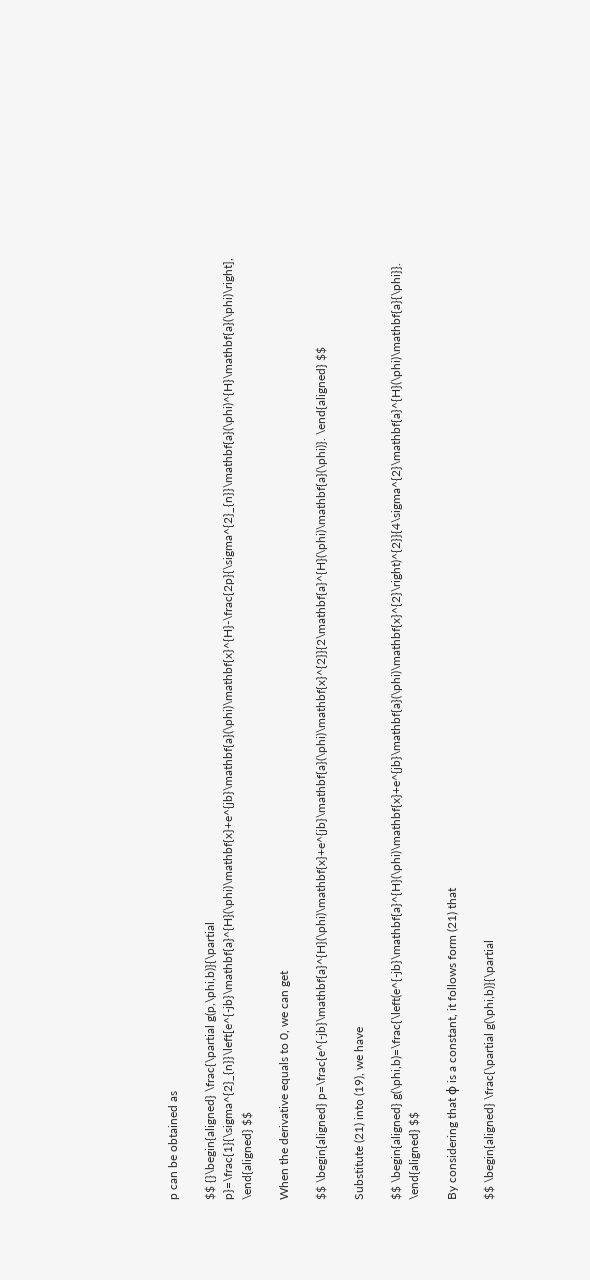p can be obtained as

$$ {}\begin{aligned} \frac{\partial g(p,\phi,b)}{\partial p}=\frac{1}{\sigma^{2}_{n}}\left[e^{-jb}\mathbf{a}^{H}(\phi)\mathbf{x}+e^{jb}\mathbf{a}(\phi)\mathbf{x}^{H}-\frac{2p}{\sigma^{2}_{n}}\mathbf{a}(\phi)^{H}\mathbf{a}(\phi)\right], \end{aligned} $$

When the derivative equals to 0, we can get

$$ \begin{aligned} p=\frac{e^{-jb}\mathbf{a}^{H}(\phi)\mathbf{x}+e^{jb}\mathbf{a}(\phi)\mathbf{x}^{2}}{2\mathbf{a}^{H}(\phi)\mathbf{a}(\phi)}. \end{aligned} $$

Substitute (21) into (19), we have

$$ \begin{aligned} g(\phi,b)=\frac{\left(e^{-jb}\mathbf{a}^{H}(\phi)\mathbf{x}+e^{jb}\mathbf{a}(\phi)\mathbf{x}^{2}\right)^{2}}{4\sigma^{2}\mathbf{a}^{H}(\phi)\mathbf{a}{\phi}}. \end{aligned} $$

By considering that ϕ is a constant, it follows form (21) that

$$ \begin{aligned} \frac{\partial g(\phi,b)}{\partial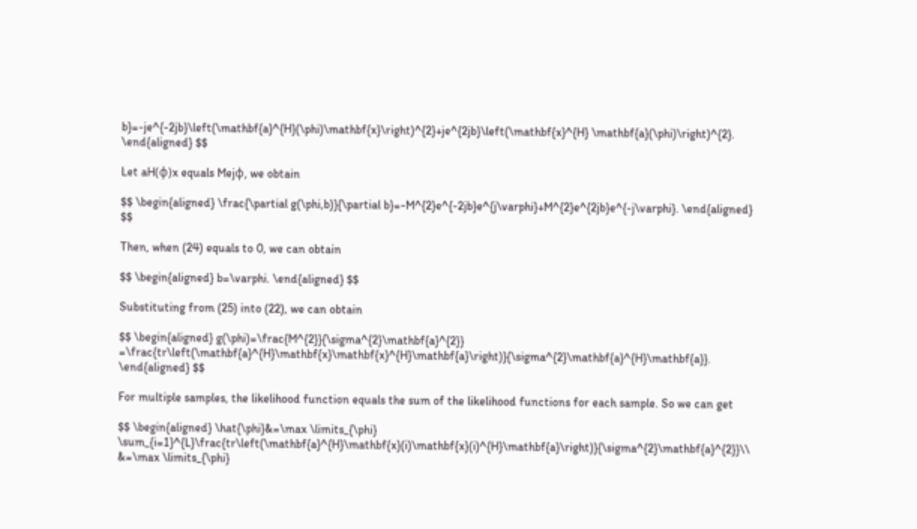b}=-je^{-2jb}\left(\mathbf{a}^{H}(\phi)\mathbf{x}\right)^{2}+je^{2jb}\left(\mathbf{x}^{H} \mathbf{a}(\phi)\right)^{2}. \end{aligned} $$

Let aH(ϕ)x equals Mejφ, we obtain

$$ \begin{aligned} \frac{\partial g(\phi,b)}{\partial b}=-M^{2}e^{-2jb}e^{j\varphi}+M^{2}e^{2jb}e^{-j\varphi}. \end{aligned} $$

Then, when (24) equals to 0, we can obtain

$$ \begin{aligned} b=\varphi. \end{aligned} $$

Substituting from (25) into (22), we can obtain

$$ \begin{aligned} g(\phi)=\frac{M^{2}}{\sigma^{2}\mathbf{a}^{2}} =\frac{tr\left(\mathbf{a}^{H}\mathbf{x}\mathbf{x}^{H}\mathbf{a}\right)}{\sigma^{2}\mathbf{a}^{H}\mathbf{a}}. \end{aligned} $$

For multiple samples, the likelihood function equals the sum of the likelihood functions for each sample. So we can get

$$ \begin{aligned} \hat{\phi}&=\max \limits_{\phi} \sum_{i=1}^{L}\frac{tr\left(\mathbf{a}^{H}\mathbf{x}(i)\mathbf{x}(i)^{H}\mathbf{a}\right)}{\sigma^{2}\mathbf{a}^{2}}\\ &=\max \limits_{\phi}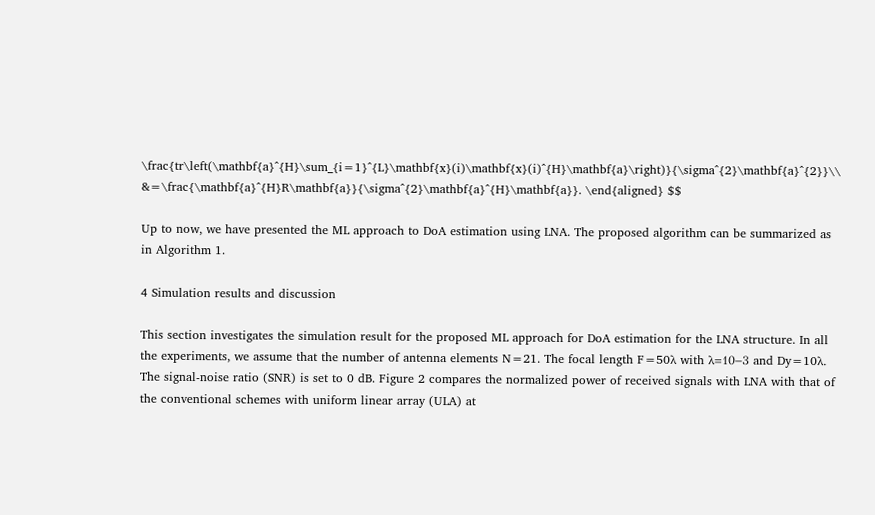\frac{tr\left(\mathbf{a}^{H}\sum_{i=1}^{L}\mathbf{x}(i)\mathbf{x}(i)^{H}\mathbf{a}\right)}{\sigma^{2}\mathbf{a}^{2}}\\ &=\frac{\mathbf{a}^{H}R\mathbf{a}}{\sigma^{2}\mathbf{a}^{H}\mathbf{a}}. \end{aligned} $$

Up to now, we have presented the ML approach to DoA estimation using LNA. The proposed algorithm can be summarized as in Algorithm 1.

4 Simulation results and discussion

This section investigates the simulation result for the proposed ML approach for DoA estimation for the LNA structure. In all the experiments, we assume that the number of antenna elements N=21. The focal length F=50λ with λ=10−3 and Dy=10λ. The signal-noise ratio (SNR) is set to 0 dB. Figure 2 compares the normalized power of received signals with LNA with that of the conventional schemes with uniform linear array (ULA) at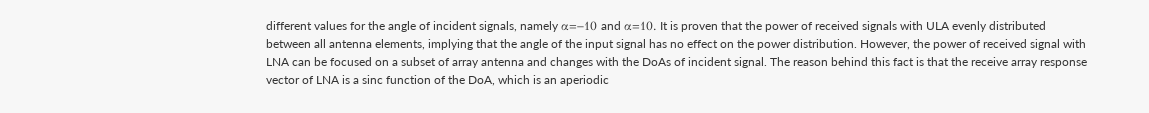different values for the angle of incident signals, namely α=−10 and α=10. It is proven that the power of received signals with ULA evenly distributed between all antenna elements, implying that the angle of the input signal has no effect on the power distribution. However, the power of received signal with LNA can be focused on a subset of array antenna and changes with the DoAs of incident signal. The reason behind this fact is that the receive array response vector of LNA is a sinc function of the DoA, which is an aperiodic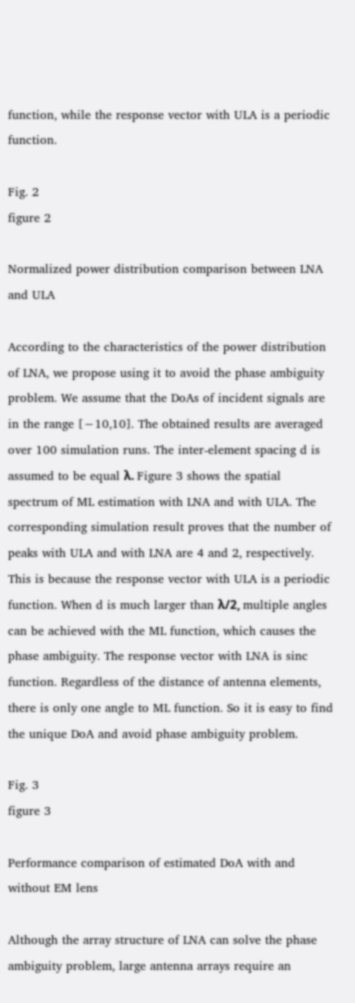function, while the response vector with ULA is a periodic function.

Fig. 2
figure 2

Normalized power distribution comparison between LNA and ULA

According to the characteristics of the power distribution of LNA, we propose using it to avoid the phase ambiguity problem. We assume that the DoAs of incident signals are in the range [−10,10]. The obtained results are averaged over 100 simulation runs. The inter-element spacing d is assumed to be equal λ. Figure 3 shows the spatial spectrum of ML estimation with LNA and with ULA. The corresponding simulation result proves that the number of peaks with ULA and with LNA are 4 and 2, respectively. This is because the response vector with ULA is a periodic function. When d is much larger than λ/2, multiple angles can be achieved with the ML function, which causes the phase ambiguity. The response vector with LNA is sinc function. Regardless of the distance of antenna elements, there is only one angle to ML function. So it is easy to find the unique DoA and avoid phase ambiguity problem.

Fig. 3
figure 3

Performance comparison of estimated DoA with and without EM lens

Although the array structure of LNA can solve the phase ambiguity problem, large antenna arrays require an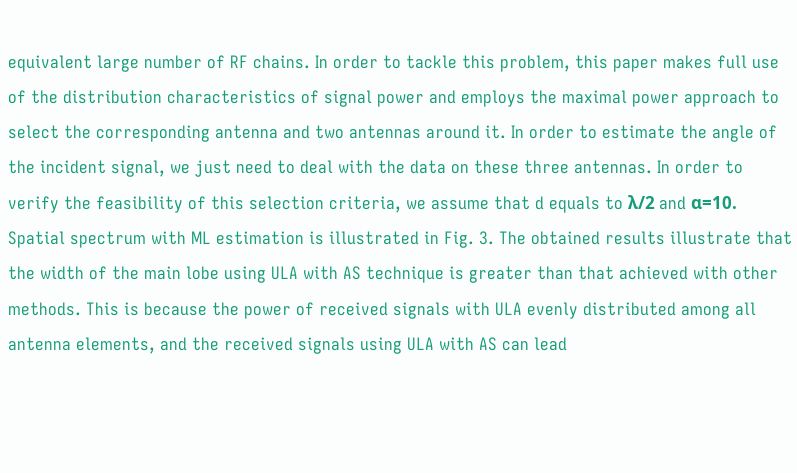equivalent large number of RF chains. In order to tackle this problem, this paper makes full use of the distribution characteristics of signal power and employs the maximal power approach to select the corresponding antenna and two antennas around it. In order to estimate the angle of the incident signal, we just need to deal with the data on these three antennas. In order to verify the feasibility of this selection criteria, we assume that d equals to λ/2 and α=10. Spatial spectrum with ML estimation is illustrated in Fig. 3. The obtained results illustrate that the width of the main lobe using ULA with AS technique is greater than that achieved with other methods. This is because the power of received signals with ULA evenly distributed among all antenna elements, and the received signals using ULA with AS can lead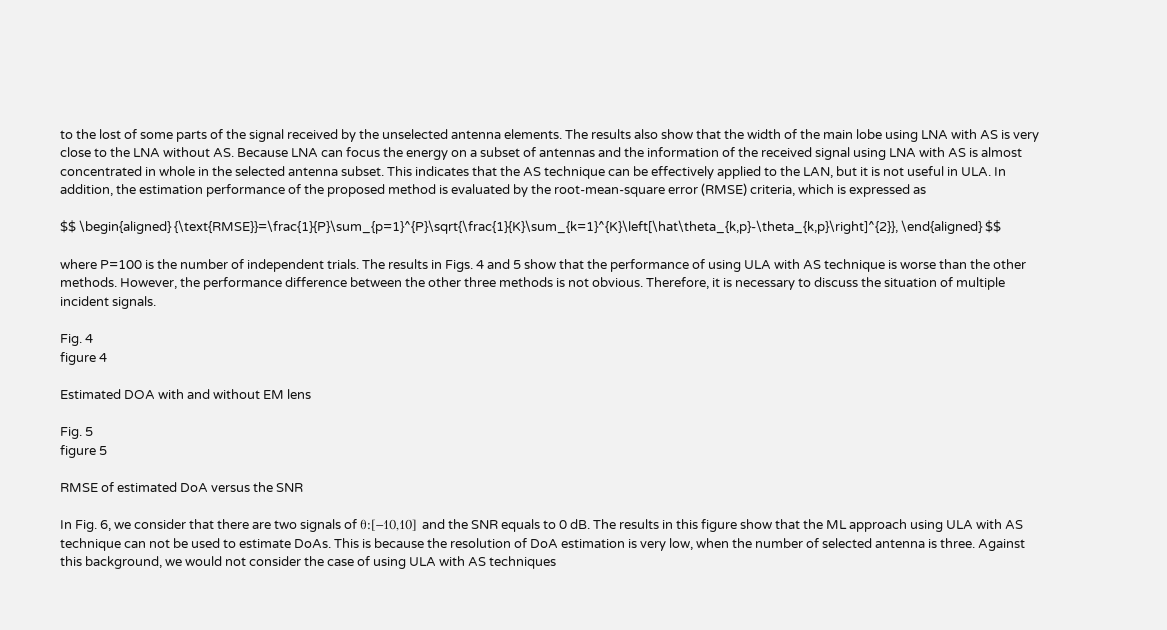to the lost of some parts of the signal received by the unselected antenna elements. The results also show that the width of the main lobe using LNA with AS is very close to the LNA without AS. Because LNA can focus the energy on a subset of antennas and the information of the received signal using LNA with AS is almost concentrated in whole in the selected antenna subset. This indicates that the AS technique can be effectively applied to the LAN, but it is not useful in ULA. In addition, the estimation performance of the proposed method is evaluated by the root-mean-square error (RMSE) criteria, which is expressed as

$$ \begin{aligned} {\text{RMSE}}=\frac{1}{P}\sum_{p=1}^{P}\sqrt{\frac{1}{K}\sum_{k=1}^{K}\left[\hat\theta_{k,p}-\theta_{k,p}\right]^{2}}, \end{aligned} $$

where P=100 is the number of independent trials. The results in Figs. 4 and 5 show that the performance of using ULA with AS technique is worse than the other methods. However, the performance difference between the other three methods is not obvious. Therefore, it is necessary to discuss the situation of multiple incident signals.

Fig. 4
figure 4

Estimated DOA with and without EM lens

Fig. 5
figure 5

RMSE of estimated DoA versus the SNR

In Fig. 6, we consider that there are two signals of θ:[−10,10] and the SNR equals to 0 dB. The results in this figure show that the ML approach using ULA with AS technique can not be used to estimate DoAs. This is because the resolution of DoA estimation is very low, when the number of selected antenna is three. Against this background, we would not consider the case of using ULA with AS techniques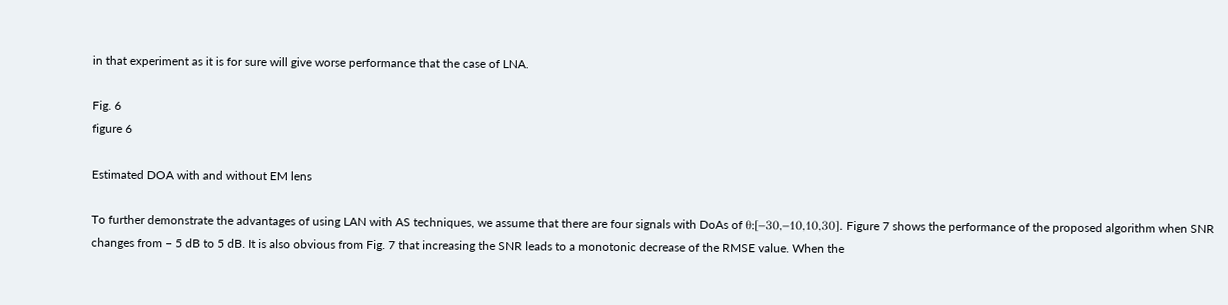in that experiment as it is for sure will give worse performance that the case of LNA.

Fig. 6
figure 6

Estimated DOA with and without EM lens

To further demonstrate the advantages of using LAN with AS techniques, we assume that there are four signals with DoAs of θ:[−30,−10,10,30]. Figure 7 shows the performance of the proposed algorithm when SNR changes from − 5 dB to 5 dB. It is also obvious from Fig. 7 that increasing the SNR leads to a monotonic decrease of the RMSE value. When the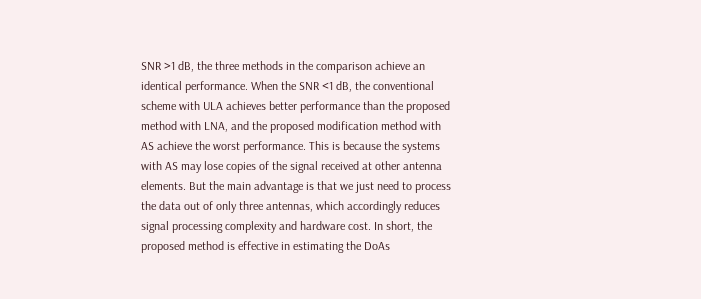SNR >1 dB, the three methods in the comparison achieve an identical performance. When the SNR <1 dB, the conventional scheme with ULA achieves better performance than the proposed method with LNA, and the proposed modification method with AS achieve the worst performance. This is because the systems with AS may lose copies of the signal received at other antenna elements. But the main advantage is that we just need to process the data out of only three antennas, which accordingly reduces signal processing complexity and hardware cost. In short, the proposed method is effective in estimating the DoAs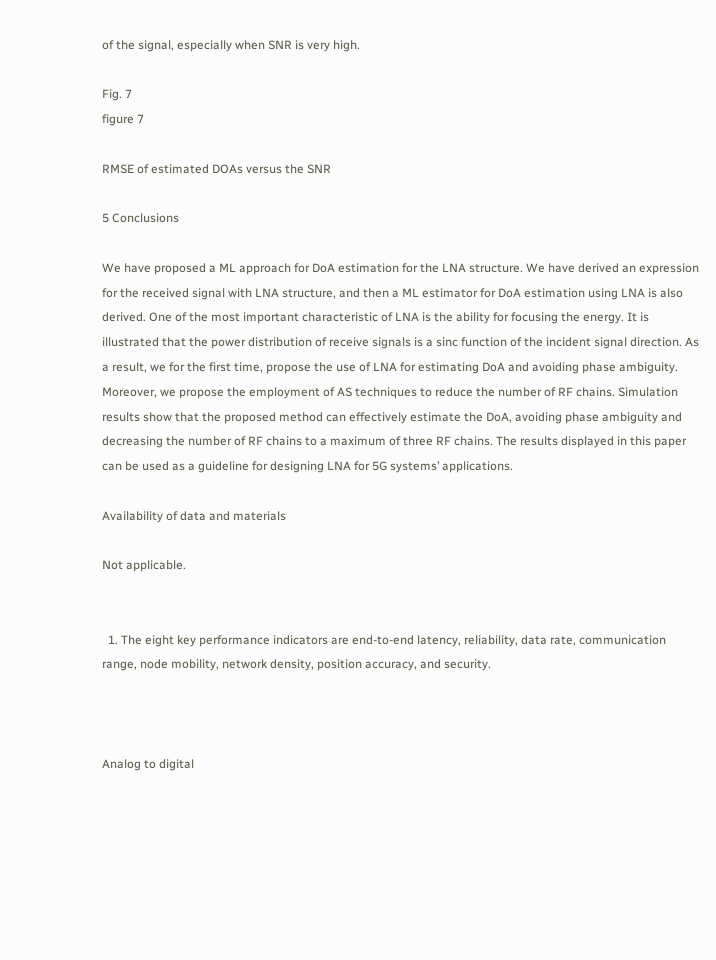of the signal, especially when SNR is very high.

Fig. 7
figure 7

RMSE of estimated DOAs versus the SNR

5 Conclusions

We have proposed a ML approach for DoA estimation for the LNA structure. We have derived an expression for the received signal with LNA structure, and then a ML estimator for DoA estimation using LNA is also derived. One of the most important characteristic of LNA is the ability for focusing the energy. It is illustrated that the power distribution of receive signals is a sinc function of the incident signal direction. As a result, we for the first time, propose the use of LNA for estimating DoA and avoiding phase ambiguity. Moreover, we propose the employment of AS techniques to reduce the number of RF chains. Simulation results show that the proposed method can effectively estimate the DoA, avoiding phase ambiguity and decreasing the number of RF chains to a maximum of three RF chains. The results displayed in this paper can be used as a guideline for designing LNA for 5G systems’ applications.

Availability of data and materials

Not applicable.


  1. The eight key performance indicators are end-to-end latency, reliability, data rate, communication range, node mobility, network density, position accuracy, and security.



Analog to digital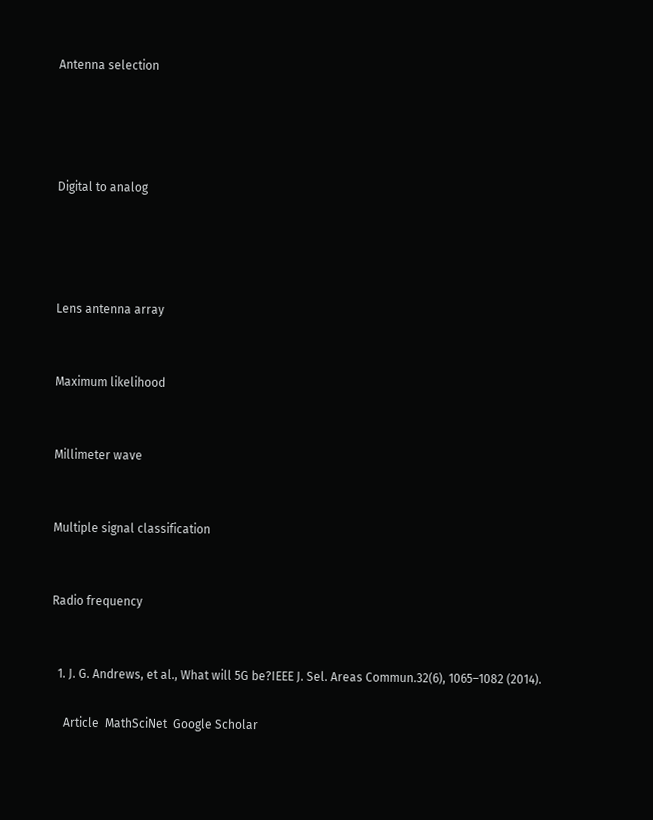Antenna selection




Digital to analog




Lens antenna array


Maximum likelihood


Millimeter wave


Multiple signal classification


Radio frequency


  1. J. G. Andrews, et al., What will 5G be?IEEE J. Sel. Areas Commun.32(6), 1065–1082 (2014).

    Article  MathSciNet  Google Scholar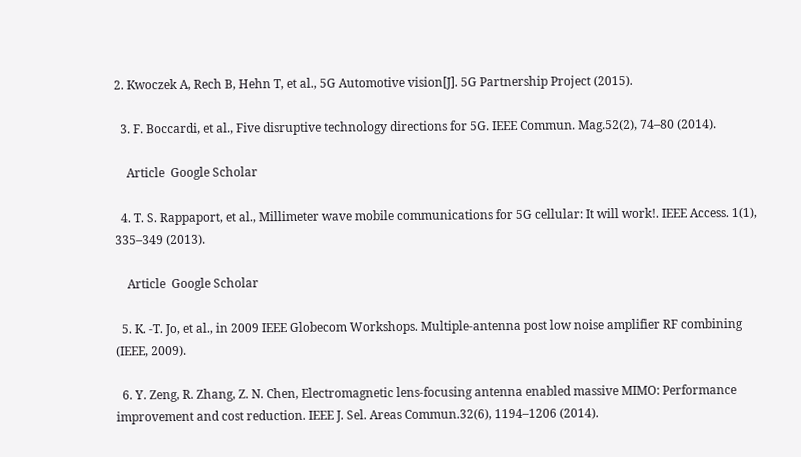2. Kwoczek A, Rech B, Hehn T, et al., 5G Automotive vision[J]. 5G Partnership Project (2015).

  3. F. Boccardi, et al., Five disruptive technology directions for 5G. IEEE Commun. Mag.52(2), 74–80 (2014).

    Article  Google Scholar

  4. T. S. Rappaport, et al., Millimeter wave mobile communications for 5G cellular: It will work!. IEEE Access. 1(1), 335–349 (2013).

    Article  Google Scholar

  5. K. -T. Jo, et al., in 2009 IEEE Globecom Workshops. Multiple-antenna post low noise amplifier RF combining (IEEE, 2009).

  6. Y. Zeng, R. Zhang, Z. N. Chen, Electromagnetic lens-focusing antenna enabled massive MIMO: Performance improvement and cost reduction. IEEE J. Sel. Areas Commun.32(6), 1194–1206 (2014).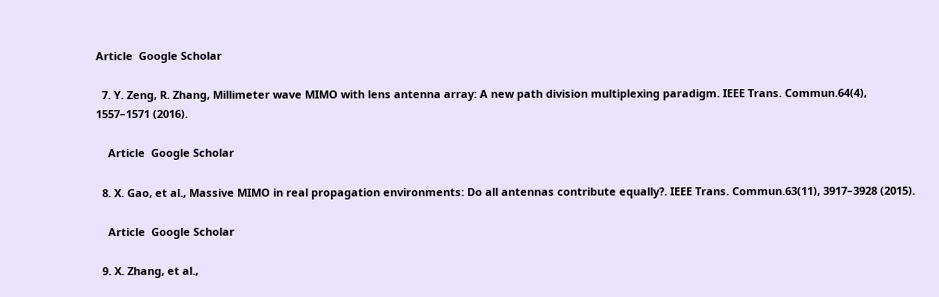Article  Google Scholar

  7. Y. Zeng, R. Zhang, Millimeter wave MIMO with lens antenna array: A new path division multiplexing paradigm. IEEE Trans. Commun.64(4), 1557–1571 (2016).

    Article  Google Scholar

  8. X. Gao, et al., Massive MIMO in real propagation environments: Do all antennas contribute equally?. IEEE Trans. Commun.63(11), 3917–3928 (2015).

    Article  Google Scholar

  9. X. Zhang, et al.,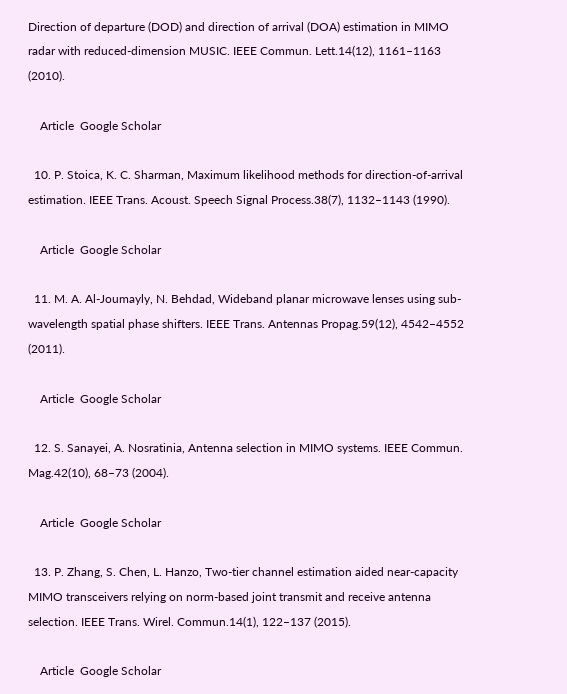Direction of departure (DOD) and direction of arrival (DOA) estimation in MIMO radar with reduced-dimension MUSIC. IEEE Commun. Lett.14(12), 1161–1163 (2010).

    Article  Google Scholar

  10. P. Stoica, K. C. Sharman, Maximum likelihood methods for direction-of-arrival estimation. IEEE Trans. Acoust. Speech Signal Process.38(7), 1132–1143 (1990).

    Article  Google Scholar

  11. M. A. Al-Joumayly, N. Behdad, Wideband planar microwave lenses using sub-wavelength spatial phase shifters. IEEE Trans. Antennas Propag.59(12), 4542–4552 (2011).

    Article  Google Scholar

  12. S. Sanayei, A. Nosratinia, Antenna selection in MIMO systems. IEEE Commun. Mag.42(10), 68–73 (2004).

    Article  Google Scholar

  13. P. Zhang, S. Chen, L. Hanzo, Two-tier channel estimation aided near-capacity MIMO transceivers relying on norm-based joint transmit and receive antenna selection. IEEE Trans. Wirel. Commun.14(1), 122–137 (2015).

    Article  Google Scholar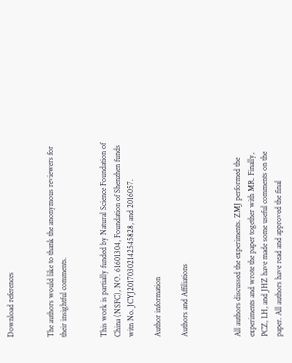Download references


The authors would like to thank the anonymous reviewers for their insightful comments.


This work is partially funded by Natural Science Foundation of China (NSFC), NO. 61601304, Foundation of Shenzhen funds witn No. JCYJ20170302142545828, and 2016057.

Author information

Authors and Affiliations



All authors discussed the experiments. ZMJ performed the experiments and wrote the paper together with MR. Finally, PCZ, LH, and JHZ have made some useful comments on the paper. All authors have read and approved the final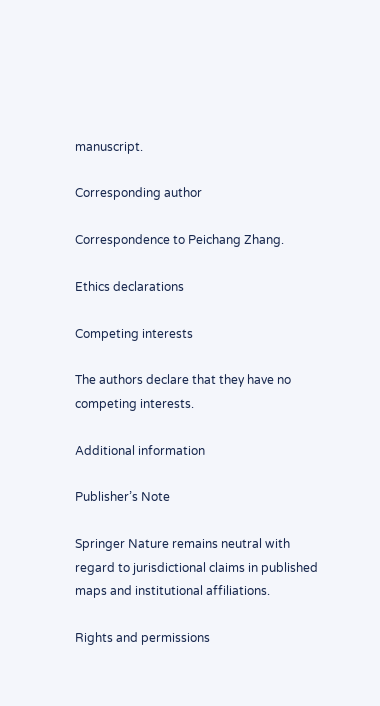manuscript.

Corresponding author

Correspondence to Peichang Zhang.

Ethics declarations

Competing interests

The authors declare that they have no competing interests.

Additional information

Publisher’s Note

Springer Nature remains neutral with regard to jurisdictional claims in published maps and institutional affiliations.

Rights and permissions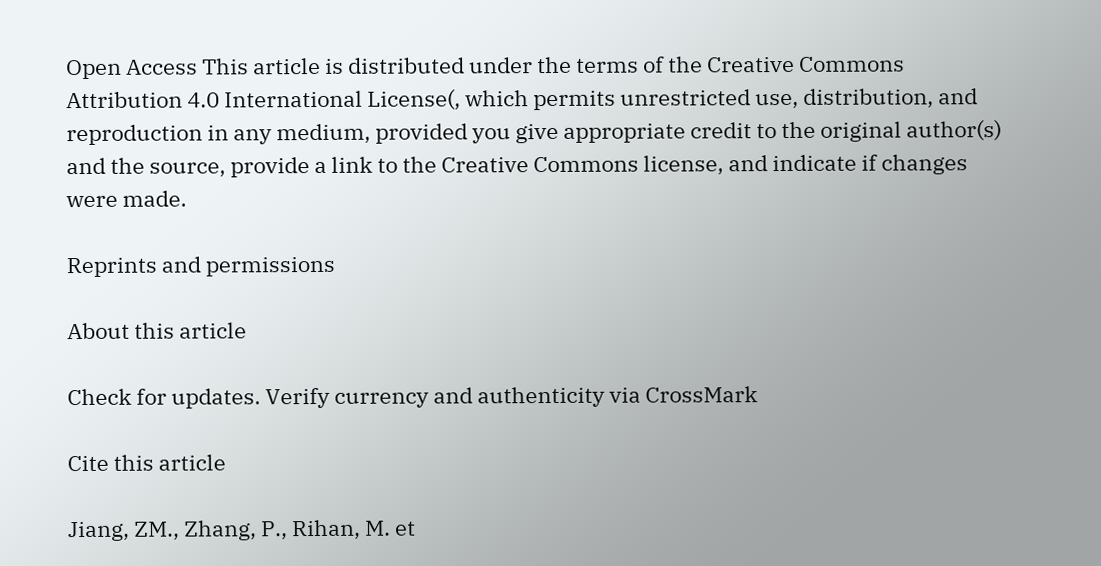Open Access This article is distributed under the terms of the Creative Commons Attribution 4.0 International License(, which permits unrestricted use, distribution, and reproduction in any medium, provided you give appropriate credit to the original author(s) and the source, provide a link to the Creative Commons license, and indicate if changes were made.

Reprints and permissions

About this article

Check for updates. Verify currency and authenticity via CrossMark

Cite this article

Jiang, ZM., Zhang, P., Rihan, M. et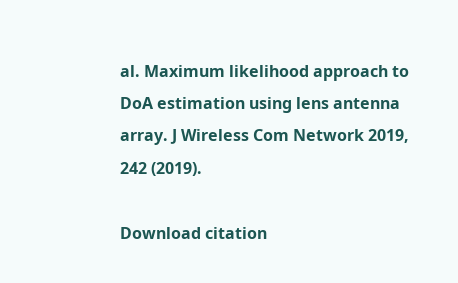al. Maximum likelihood approach to DoA estimation using lens antenna array. J Wireless Com Network 2019, 242 (2019).

Download citation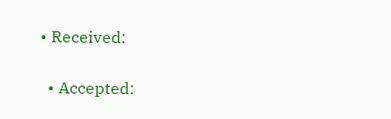• Received:

  • Accepted: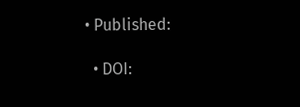• Published:

  • DOI: